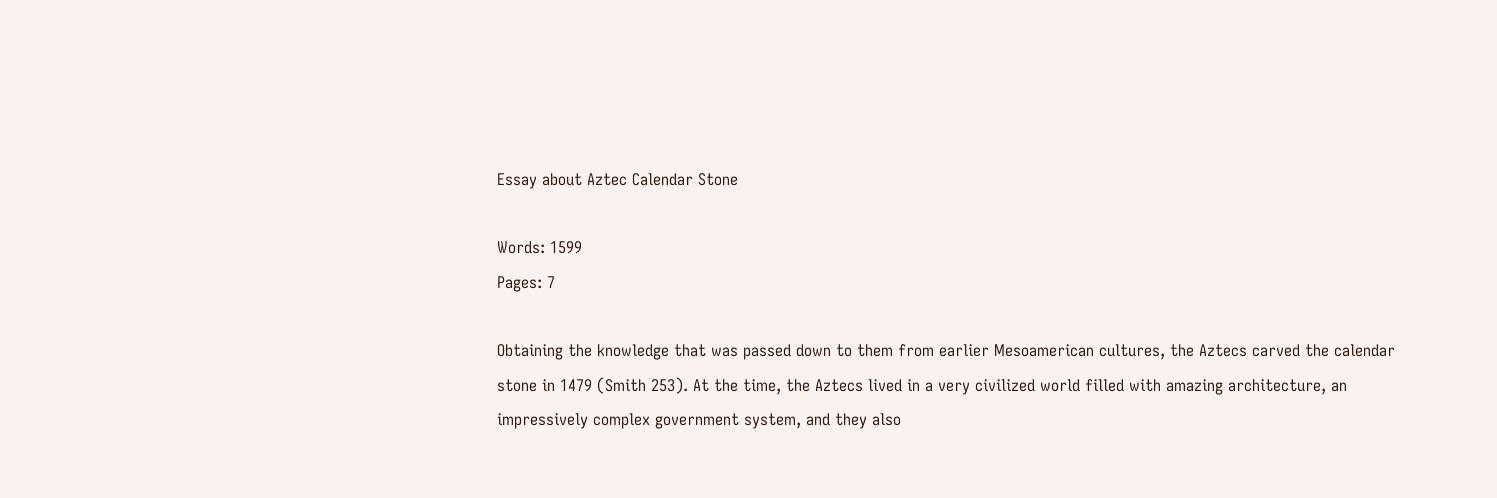Essay about Aztec Calendar Stone

Words: 1599
Pages: 7

Obtaining the knowledge that was passed down to them from earlier Mesoamerican cultures, the Aztecs carved the calendar stone in 1479 (Smith 253). At the time, the Aztecs lived in a very civilized world filled with amazing architecture, an impressively complex government system, and they also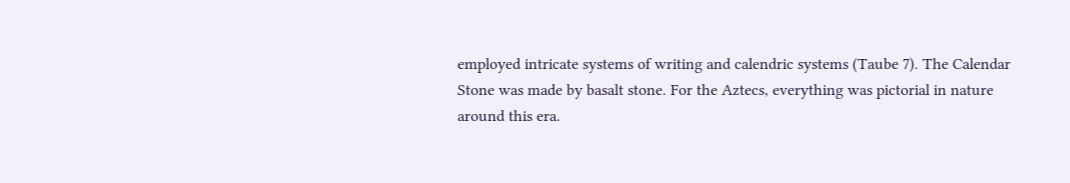employed intricate systems of writing and calendric systems (Taube 7). The Calendar Stone was made by basalt stone. For the Aztecs, everything was pictorial in nature around this era.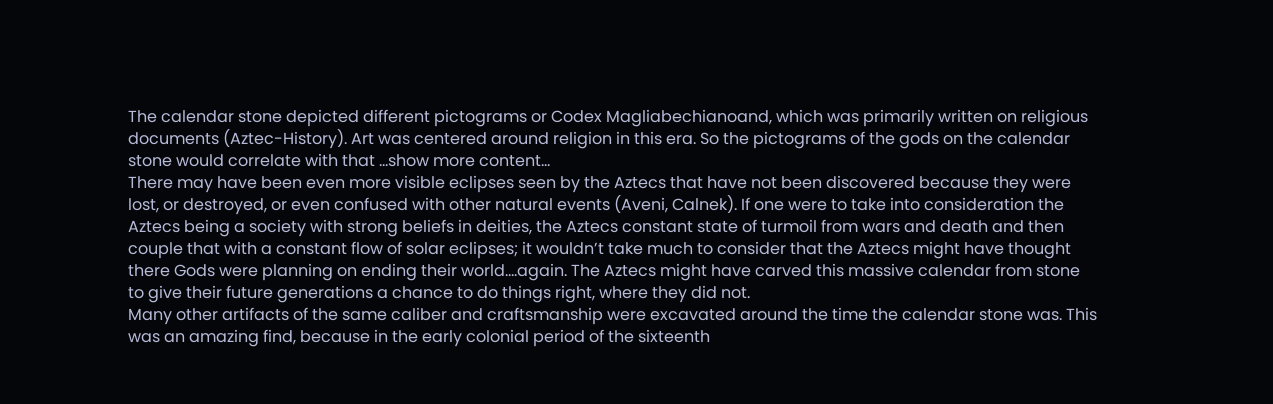The calendar stone depicted different pictograms or Codex Magliabechianoand, which was primarily written on religious documents (Aztec-History). Art was centered around religion in this era. So the pictograms of the gods on the calendar stone would correlate with that …show more content…
There may have been even more visible eclipses seen by the Aztecs that have not been discovered because they were lost, or destroyed, or even confused with other natural events (Aveni, Calnek). If one were to take into consideration the Aztecs being a society with strong beliefs in deities, the Aztecs constant state of turmoil from wars and death and then couple that with a constant flow of solar eclipses; it wouldn’t take much to consider that the Aztecs might have thought there Gods were planning on ending their world….again. The Aztecs might have carved this massive calendar from stone to give their future generations a chance to do things right, where they did not.
Many other artifacts of the same caliber and craftsmanship were excavated around the time the calendar stone was. This was an amazing find, because in the early colonial period of the sixteenth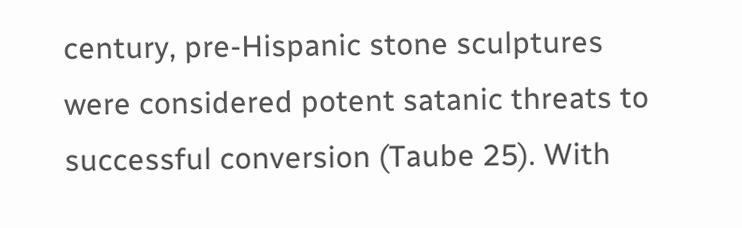century, pre-Hispanic stone sculptures were considered potent satanic threats to successful conversion (Taube 25). With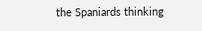the Spaniards thinking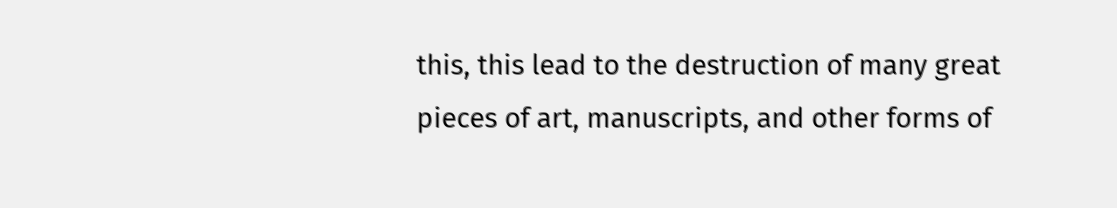this, this lead to the destruction of many great pieces of art, manuscripts, and other forms of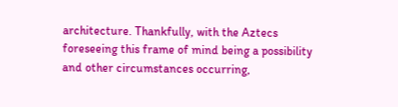architecture. Thankfully, with the Aztecs foreseeing this frame of mind being a possibility and other circumstances occurring,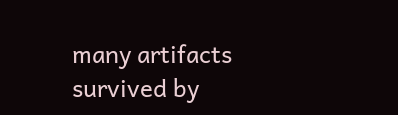many artifacts survived by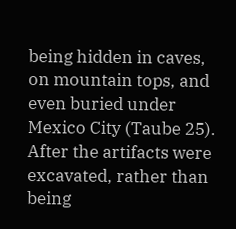being hidden in caves, on mountain tops, and even buried under Mexico City (Taube 25). After the artifacts were excavated, rather than being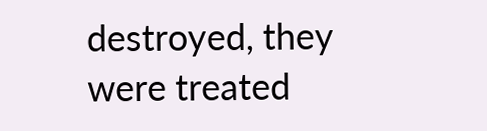destroyed, they were treated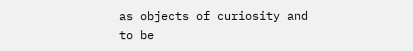as objects of curiosity and to be